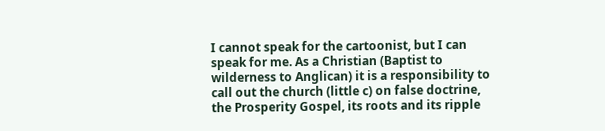I cannot speak for the cartoonist, but I can speak for me. As a Christian (Baptist to wilderness to Anglican) it is a responsibility to call out the church (little c) on false doctrine, the Prosperity Gospel, its roots and its ripple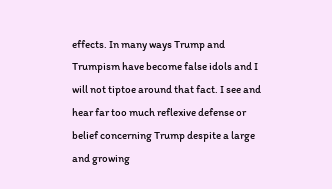effects. In many ways Trump and Trumpism have become false idols and I will not tiptoe around that fact. I see and hear far too much reflexive defense or belief concerning Trump despite a large and growing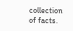collection of facts.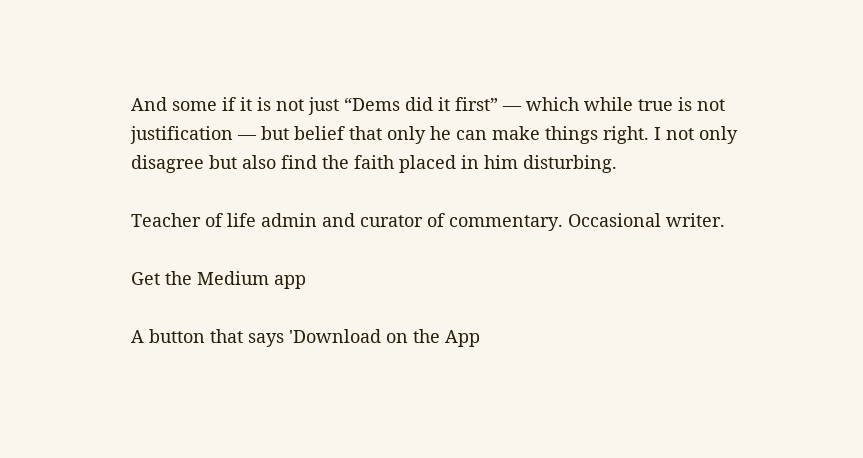And some if it is not just “Dems did it first” — which while true is not justification — but belief that only he can make things right. I not only disagree but also find the faith placed in him disturbing.

Teacher of life admin and curator of commentary. Occasional writer.

Get the Medium app

A button that says 'Download on the App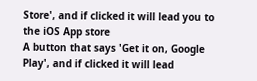Store', and if clicked it will lead you to the iOS App store
A button that says 'Get it on, Google Play', and if clicked it will lead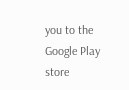you to the Google Play store